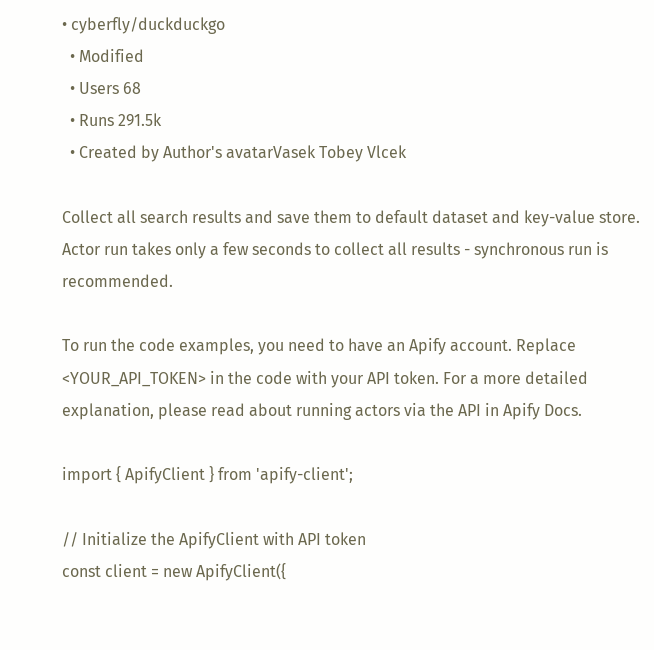• cyberfly/duckduckgo
  • Modified
  • Users 68
  • Runs 291.5k
  • Created by Author's avatarVasek Tobey Vlcek

Collect all search results and save them to default dataset and key-value store. Actor run takes only a few seconds to collect all results - synchronous run is recommended.

To run the code examples, you need to have an Apify account. Replace <YOUR_API_TOKEN> in the code with your API token. For a more detailed explanation, please read about running actors via the API in Apify Docs.

import { ApifyClient } from 'apify-client';

// Initialize the ApifyClient with API token
const client = new ApifyClient({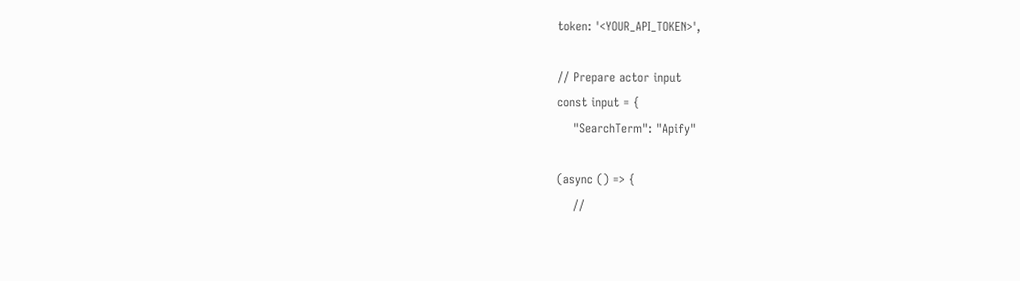token: '<YOUR_API_TOKEN>',

// Prepare actor input
const input = {
    "SearchTerm": "Apify"

(async () => {
    //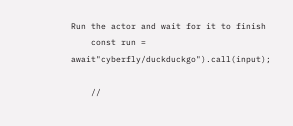Run the actor and wait for it to finish
    const run = await"cyberfly/duckduckgo").call(input);

    //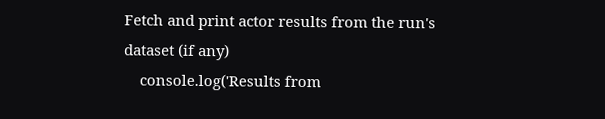Fetch and print actor results from the run's dataset (if any)
    console.log('Results from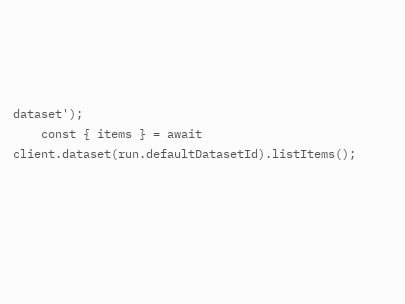dataset');
    const { items } = await client.dataset(run.defaultDatasetId).listItems();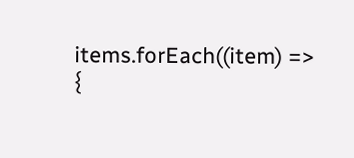items.forEach((item) => {